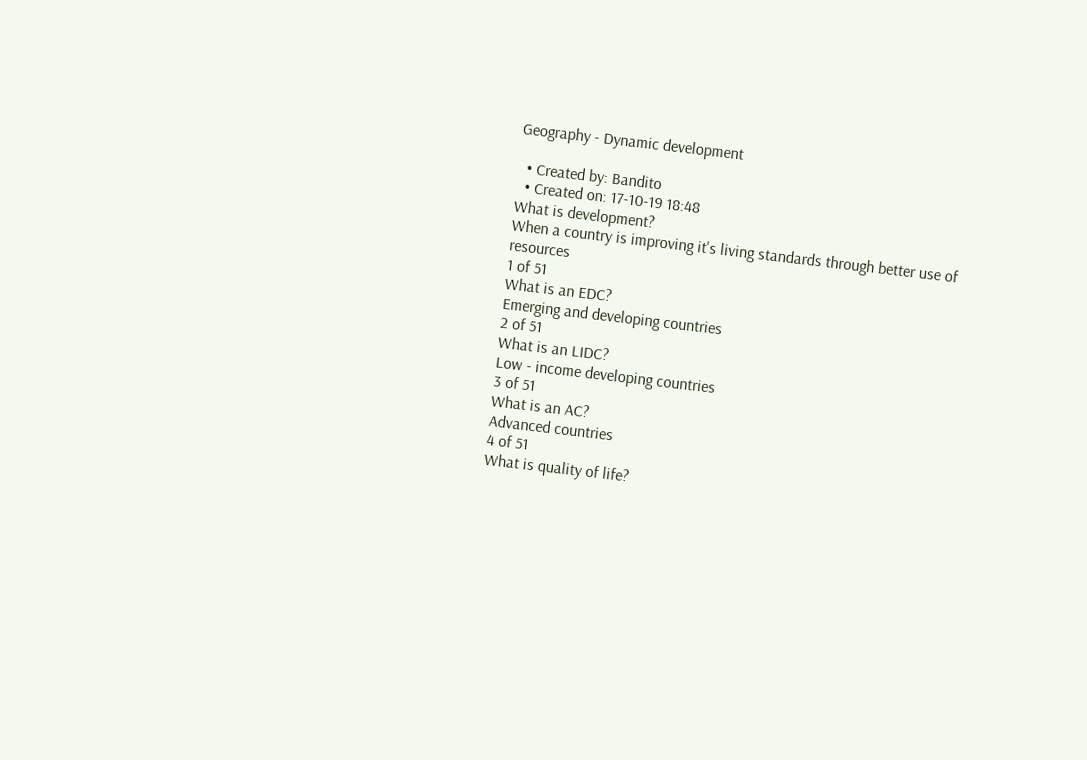Geography - Dynamic development

  • Created by: Bandito
  • Created on: 17-10-19 18:48
What is development?
When a country is improving it's living standards through better use of resources
1 of 51
What is an EDC?
Emerging and developing countries
2 of 51
What is an LIDC?
Low - income developing countries
3 of 51
What is an AC?
Advanced countries
4 of 51
What is quality of life?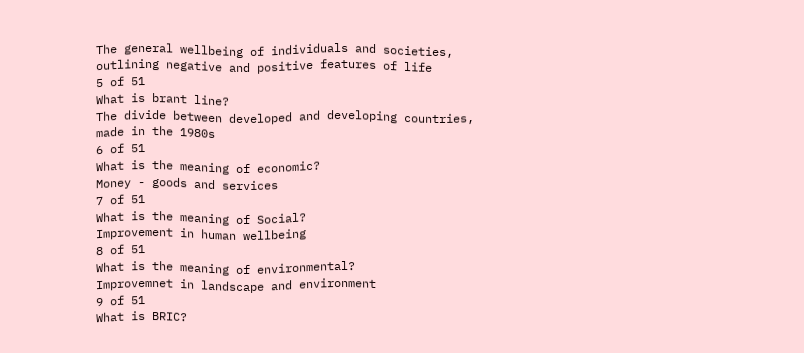The general wellbeing of individuals and societies, outlining negative and positive features of life
5 of 51
What is brant line?
The divide between developed and developing countries, made in the 1980s
6 of 51
What is the meaning of economic?
Money - goods and services
7 of 51
What is the meaning of Social?
Improvement in human wellbeing
8 of 51
What is the meaning of environmental?
Improvemnet in landscape and environment
9 of 51
What is BRIC?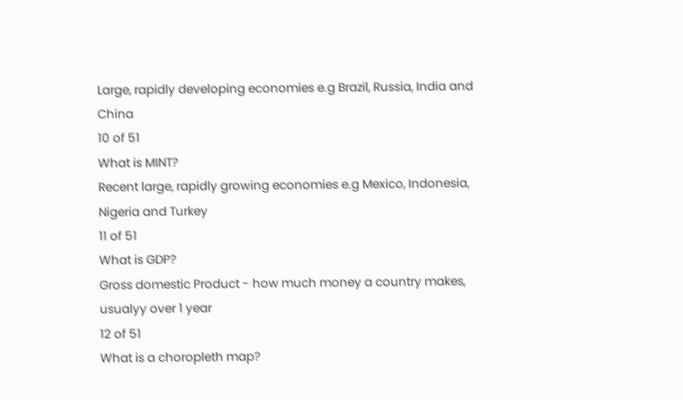Large, rapidly developing economies e.g Brazil, Russia, India and China
10 of 51
What is MINT?
Recent large, rapidly growing economies e.g Mexico, Indonesia, Nigeria and Turkey
11 of 51
What is GDP?
Gross domestic Product - how much money a country makes, usualyy over 1 year
12 of 51
What is a choropleth map?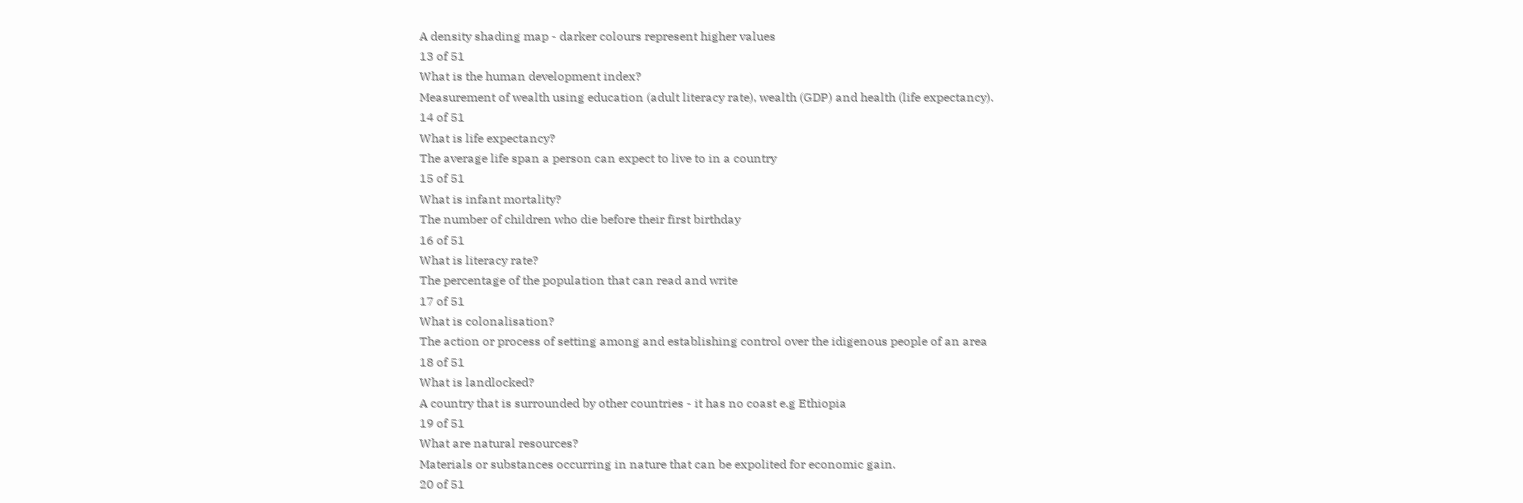A density shading map - darker colours represent higher values
13 of 51
What is the human development index?
Measurement of wealth using education (adult literacy rate), wealth (GDP) and health (life expectancy).
14 of 51
What is life expectancy?
The average life span a person can expect to live to in a country
15 of 51
What is infant mortality?
The number of children who die before their first birthday
16 of 51
What is literacy rate?
The percentage of the population that can read and write
17 of 51
What is colonalisation?
The action or process of setting among and establishing control over the idigenous people of an area
18 of 51
What is landlocked?
A country that is surrounded by other countries - it has no coast e.g Ethiopia
19 of 51
What are natural resources?
Materials or substances occurring in nature that can be expolited for economic gain.
20 of 51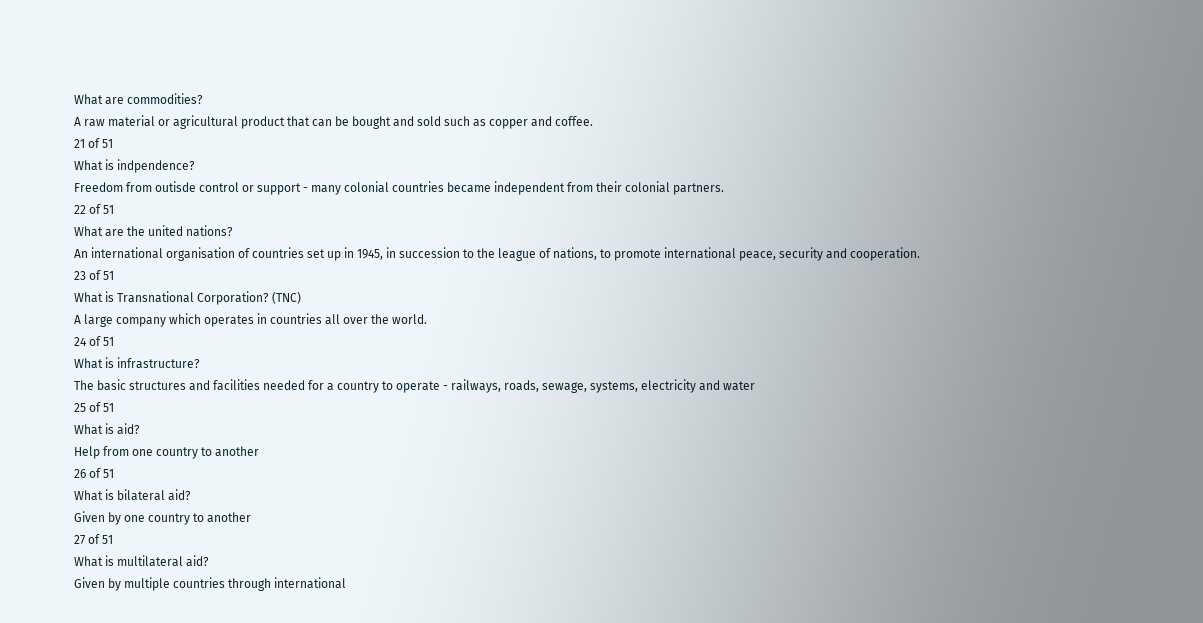What are commodities?
A raw material or agricultural product that can be bought and sold such as copper and coffee.
21 of 51
What is indpendence?
Freedom from outisde control or support - many colonial countries became independent from their colonial partners.
22 of 51
What are the united nations?
An international organisation of countries set up in 1945, in succession to the league of nations, to promote international peace, security and cooperation.
23 of 51
What is Transnational Corporation? (TNC)
A large company which operates in countries all over the world.
24 of 51
What is infrastructure?
The basic structures and facilities needed for a country to operate - railways, roads, sewage, systems, electricity and water
25 of 51
What is aid?
Help from one country to another
26 of 51
What is bilateral aid?
Given by one country to another
27 of 51
What is multilateral aid?
Given by multiple countries through international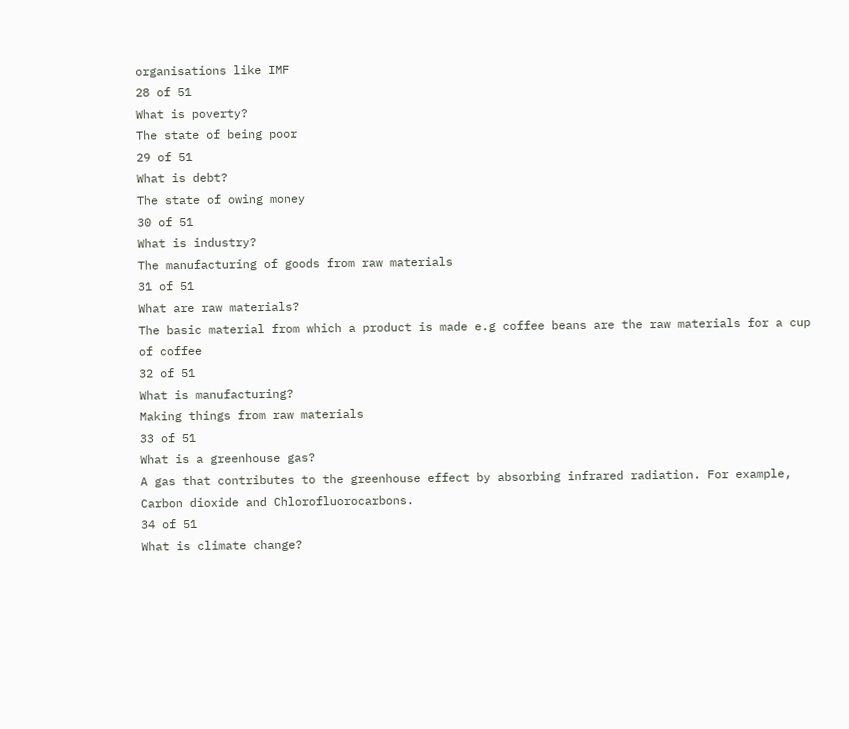organisations like IMF
28 of 51
What is poverty?
The state of being poor
29 of 51
What is debt?
The state of owing money
30 of 51
What is industry?
The manufacturing of goods from raw materials
31 of 51
What are raw materials?
The basic material from which a product is made e.g coffee beans are the raw materials for a cup of coffee
32 of 51
What is manufacturing?
Making things from raw materials
33 of 51
What is a greenhouse gas?
A gas that contributes to the greenhouse effect by absorbing infrared radiation. For example, Carbon dioxide and Chlorofluorocarbons.
34 of 51
What is climate change?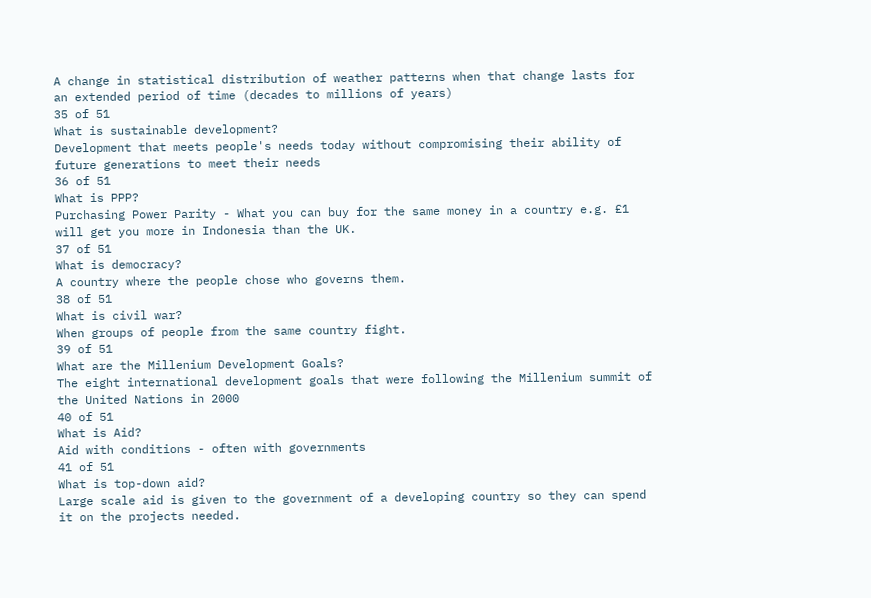A change in statistical distribution of weather patterns when that change lasts for an extended period of time (decades to millions of years)
35 of 51
What is sustainable development?
Development that meets people's needs today without compromising their ability of future generations to meet their needs
36 of 51
What is PPP?
Purchasing Power Parity - What you can buy for the same money in a country e.g. £1 will get you more in Indonesia than the UK.
37 of 51
What is democracy?
A country where the people chose who governs them.
38 of 51
What is civil war?
When groups of people from the same country fight.
39 of 51
What are the Millenium Development Goals?
The eight international development goals that were following the Millenium summit of the United Nations in 2000
40 of 51
What is Aid?
Aid with conditions - often with governments
41 of 51
What is top-down aid?
Large scale aid is given to the government of a developing country so they can spend it on the projects needed.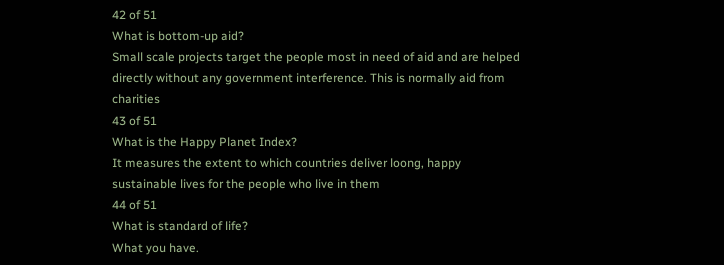42 of 51
What is bottom-up aid?
Small scale projects target the people most in need of aid and are helped directly without any government interference. This is normally aid from charities
43 of 51
What is the Happy Planet Index?
It measures the extent to which countries deliver loong, happy sustainable lives for the people who live in them
44 of 51
What is standard of life?
What you have.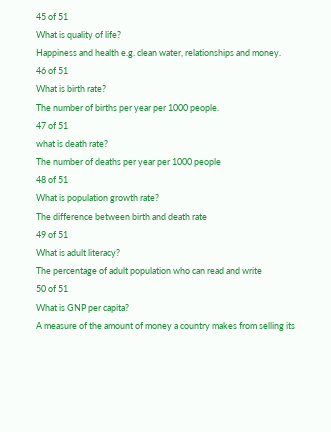45 of 51
What is quality of life?
Happiness and health e.g. clean water, relationships and money.
46 of 51
What is birth rate?
The number of births per year per 1000 people.
47 of 51
what is death rate?
The number of deaths per year per 1000 people
48 of 51
What is population growth rate?
The difference between birth and death rate
49 of 51
What is adult literacy?
The percentage of adult population who can read and write
50 of 51
What is GNP per capita?
A measure of the amount of money a country makes from selling its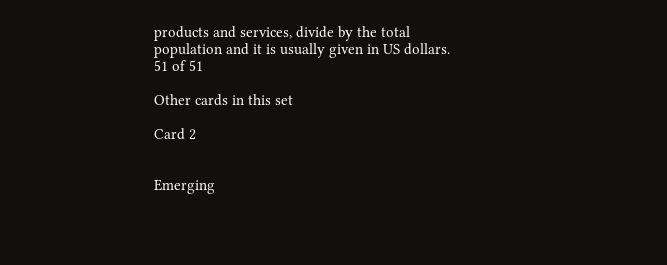products and services, divide by the total population and it is usually given in US dollars.
51 of 51

Other cards in this set

Card 2


Emerging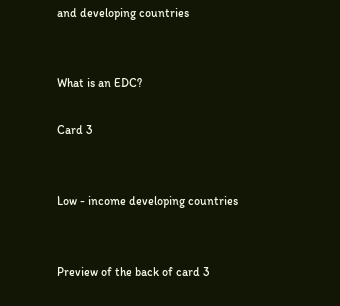and developing countries


What is an EDC?

Card 3


Low - income developing countries


Preview of the back of card 3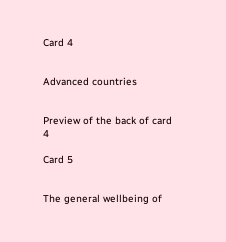Card 4


Advanced countries


Preview of the back of card 4

Card 5


The general wellbeing of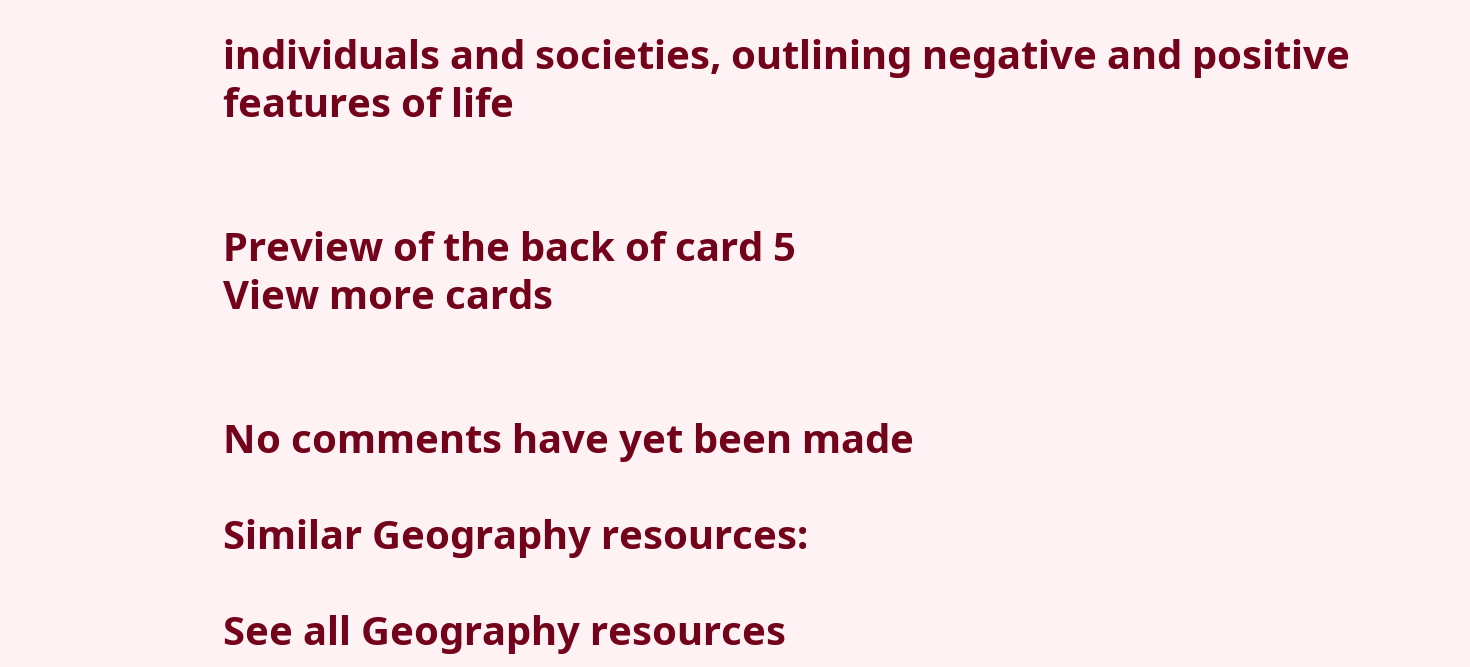individuals and societies, outlining negative and positive features of life


Preview of the back of card 5
View more cards


No comments have yet been made

Similar Geography resources:

See all Geography resources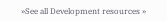»See all Development resources »